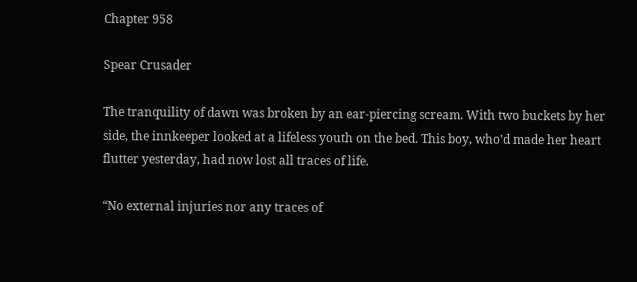Chapter 958

Spear Crusader

The tranquility of dawn was broken by an ear-piercing scream. With two buckets by her side, the innkeeper looked at a lifeless youth on the bed. This boy, who’d made her heart flutter yesterday, had now lost all traces of life.

“No external injuries nor any traces of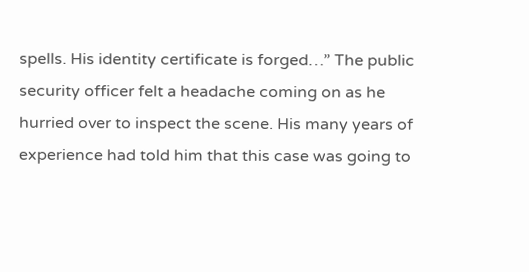spells. His identity certificate is forged…” The public security officer felt a headache coming on as he hurried over to inspect the scene. His many years of experience had told him that this case was going to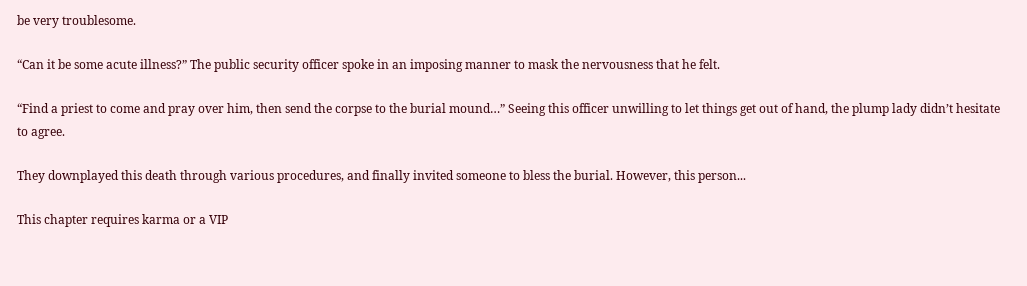be very troublesome.

“Can it be some acute illness?” The public security officer spoke in an imposing manner to mask the nervousness that he felt.

“Find a priest to come and pray over him, then send the corpse to the burial mound…” Seeing this officer unwilling to let things get out of hand, the plump lady didn’t hesitate to agree.

They downplayed this death through various procedures, and finally invited someone to bless the burial. However, this person...

This chapter requires karma or a VIP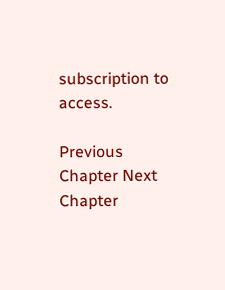subscription to access.

Previous Chapter Next Chapter